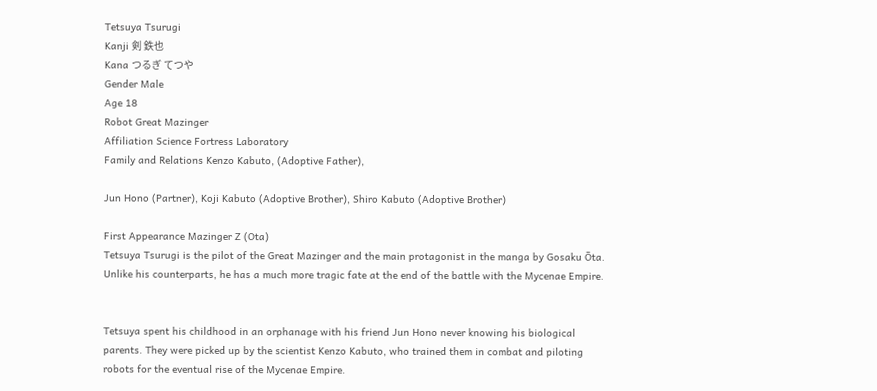Tetsuya Tsurugi
Kanji 剣 鉄也
Kana つるぎ てつや
Gender Male
Age 18
Robot Great Mazinger
Affiliation Science Fortress Laboratory
Family and Relations Kenzo Kabuto, (Adoptive Father),

Jun Hono (Partner), Koji Kabuto (Adoptive Brother), Shiro Kabuto (Adoptive Brother)

First Appearance Mazinger Z (Ota)
Tetsuya Tsurugi is the pilot of the Great Mazinger and the main protagonist in the manga by Gosaku Ōta. Unlike his counterparts, he has a much more tragic fate at the end of the battle with the Mycenae Empire.


Tetsuya spent his childhood in an orphanage with his friend Jun Hono never knowing his biological parents. They were picked up by the scientist Kenzo Kabuto, who trained them in combat and piloting robots for the eventual rise of the Mycenae Empire.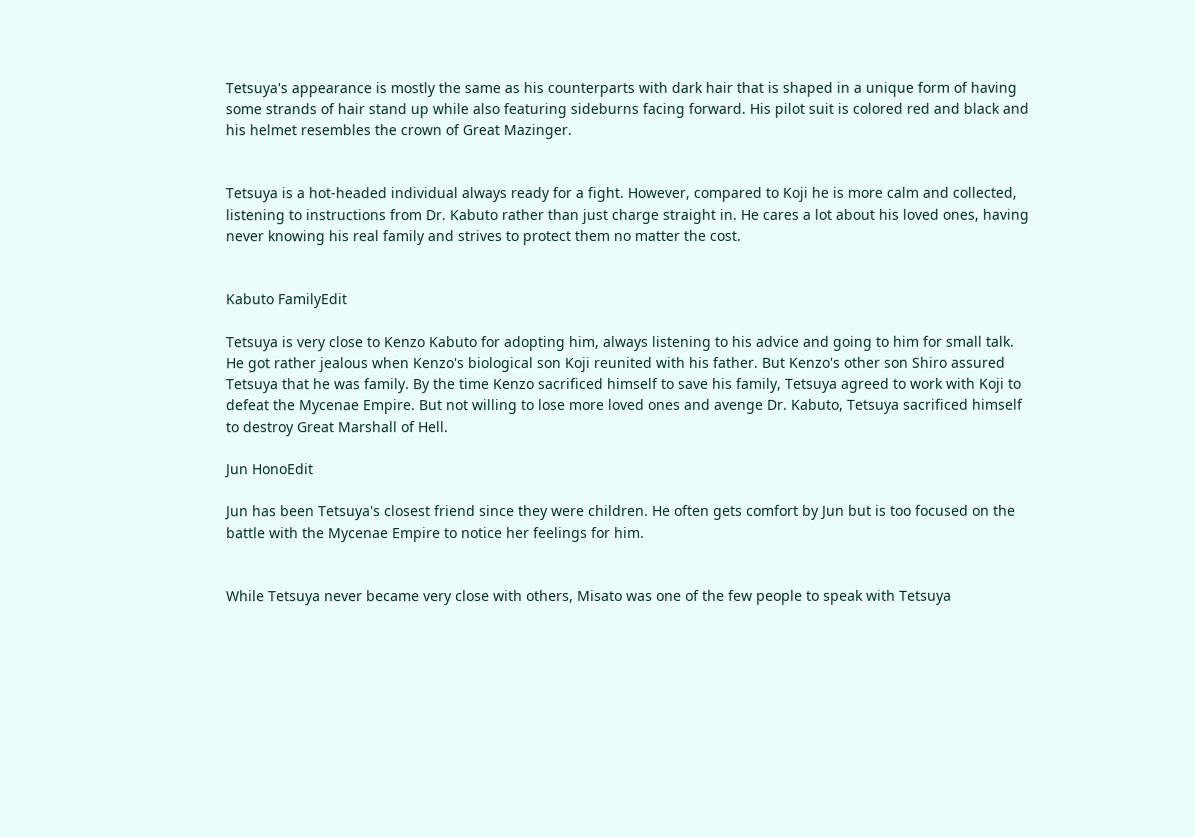Tetsuya's appearance is mostly the same as his counterparts with dark hair that is shaped in a unique form of having some strands of hair stand up while also featuring sideburns facing forward. His pilot suit is colored red and black and his helmet resembles the crown of Great Mazinger.


Tetsuya is a hot-headed individual always ready for a fight. However, compared to Koji he is more calm and collected, listening to instructions from Dr. Kabuto rather than just charge straight in. He cares a lot about his loved ones, having never knowing his real family and strives to protect them no matter the cost.


Kabuto FamilyEdit

Tetsuya is very close to Kenzo Kabuto for adopting him, always listening to his advice and going to him for small talk. He got rather jealous when Kenzo's biological son Koji reunited with his father. But Kenzo's other son Shiro assured Tetsuya that he was family. By the time Kenzo sacrificed himself to save his family, Tetsuya agreed to work with Koji to defeat the Mycenae Empire. But not willing to lose more loved ones and avenge Dr. Kabuto, Tetsuya sacrificed himself to destroy Great Marshall of Hell.

Jun HonoEdit

Jun has been Tetsuya's closest friend since they were children. He often gets comfort by Jun but is too focused on the battle with the Mycenae Empire to notice her feelings for him.


While Tetsuya never became very close with others, Misato was one of the few people to speak with Tetsuya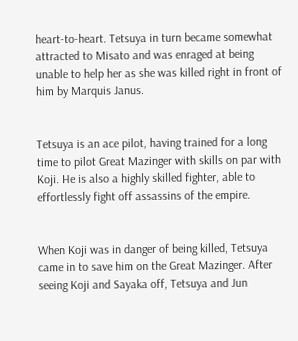heart-to-heart. Tetsuya in turn became somewhat attracted to Misato and was enraged at being unable to help her as she was killed right in front of him by Marquis Janus.


Tetsuya is an ace pilot, having trained for a long time to pilot Great Mazinger with skills on par with Koji. He is also a highly skilled fighter, able to effortlessly fight off assassins of the empire.


When Koji was in danger of being killed, Tetsuya came in to save him on the Great Mazinger. After seeing Koji and Sayaka off, Tetsuya and Jun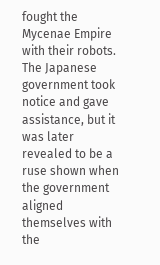fought the Mycenae Empire with their robots. The Japanese government took notice and gave assistance, but it was later revealed to be a ruse shown when the government aligned themselves with the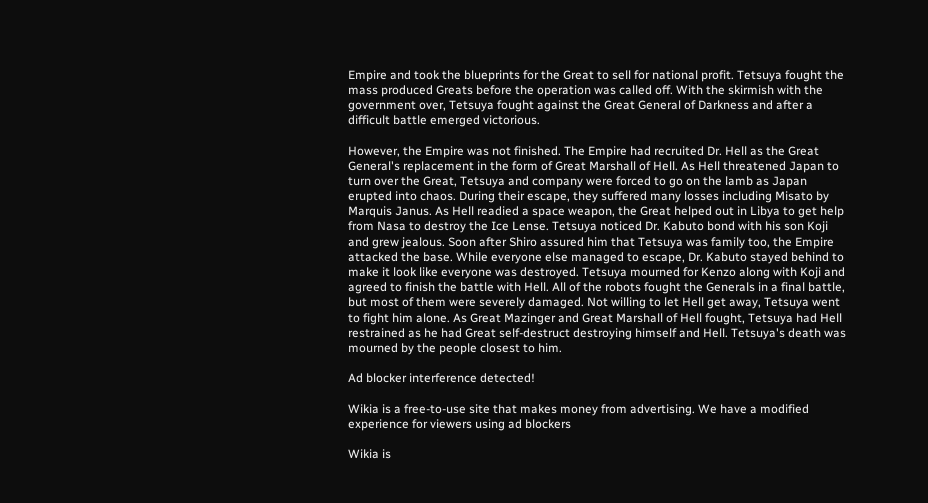Empire and took the blueprints for the Great to sell for national profit. Tetsuya fought the mass produced Greats before the operation was called off. With the skirmish with the government over, Tetsuya fought against the Great General of Darkness and after a difficult battle emerged victorious.

However, the Empire was not finished. The Empire had recruited Dr. Hell as the Great General's replacement in the form of Great Marshall of Hell. As Hell threatened Japan to turn over the Great, Tetsuya and company were forced to go on the lamb as Japan erupted into chaos. During their escape, they suffered many losses including Misato by Marquis Janus. As Hell readied a space weapon, the Great helped out in Libya to get help from Nasa to destroy the Ice Lense. Tetsuya noticed Dr. Kabuto bond with his son Koji and grew jealous. Soon after Shiro assured him that Tetsuya was family too, the Empire attacked the base. While everyone else managed to escape, Dr. Kabuto stayed behind to make it look like everyone was destroyed. Tetsuya mourned for Kenzo along with Koji and agreed to finish the battle with Hell. All of the robots fought the Generals in a final battle, but most of them were severely damaged. Not willing to let Hell get away, Tetsuya went to fight him alone. As Great Mazinger and Great Marshall of Hell fought, Tetsuya had Hell restrained as he had Great self-destruct destroying himself and Hell. Tetsuya's death was mourned by the people closest to him.

Ad blocker interference detected!

Wikia is a free-to-use site that makes money from advertising. We have a modified experience for viewers using ad blockers

Wikia is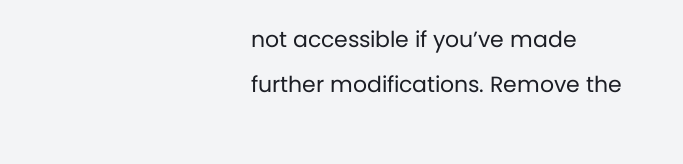not accessible if you’ve made further modifications. Remove the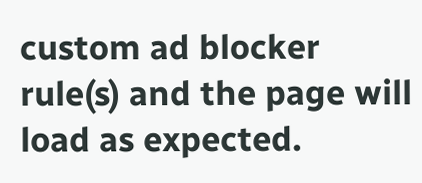custom ad blocker rule(s) and the page will load as expected.